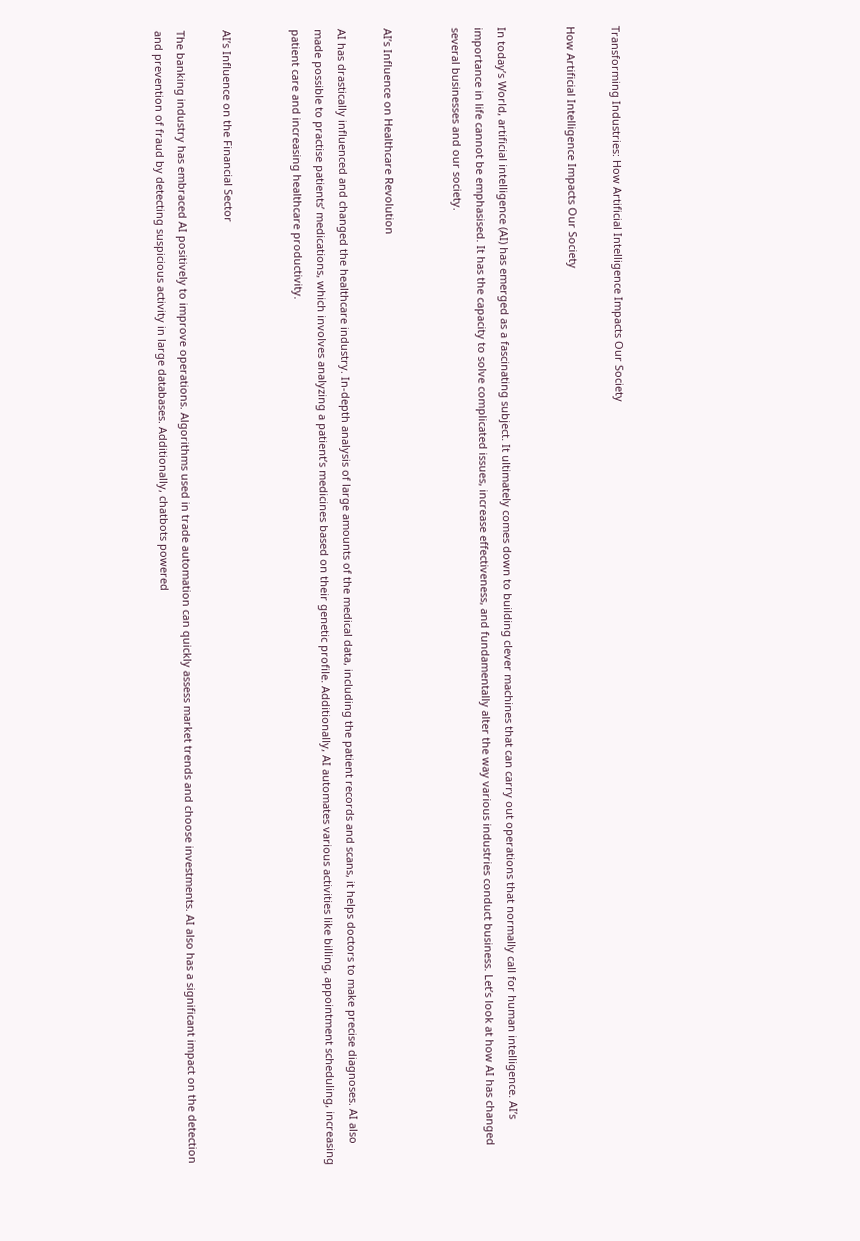Transforming Industries: How Artificial Intelligence Impacts Our Society

How Artificial Intelligence Impacts Our Society


In today’s World, artificial intelligence (AI) has emerged as a fascinating subject. It ultimately comes down to building clever machines that can carry out operations that normally call for human intelligence. AI’s importance in life cannot be emphasised. It has the capacity to solve complicated issues, increase effectiveness, and fundamentally alter the way various industries conduct business. Let’s look at how AI has changed several businesses and our society.


AI’s Influence on Healthcare Revolution

AI has drastically influenced and changed the healthcare industry. In-depth analysis of large amounts of the medical data, including the patient records and scans, it helps doctors to make precise diagnoses. AI also made possible to practise patients’ medications, which involves analyzing a patient’s medicines based on their genetic profile. Additionally, AI automates various activities like billing, appointment scheduling, increasing patient care and increasing healthcare productivity.


AI’s Influence on the Financial Sector

The banking industry has embraced AI positively to improve operations. Algorithms used in trade automation can quickly assess market trends and choose investments. AI also has a significant impact on the detection and prevention of fraud by detecting suspicious activity in large databases. Additionally, chatbots powered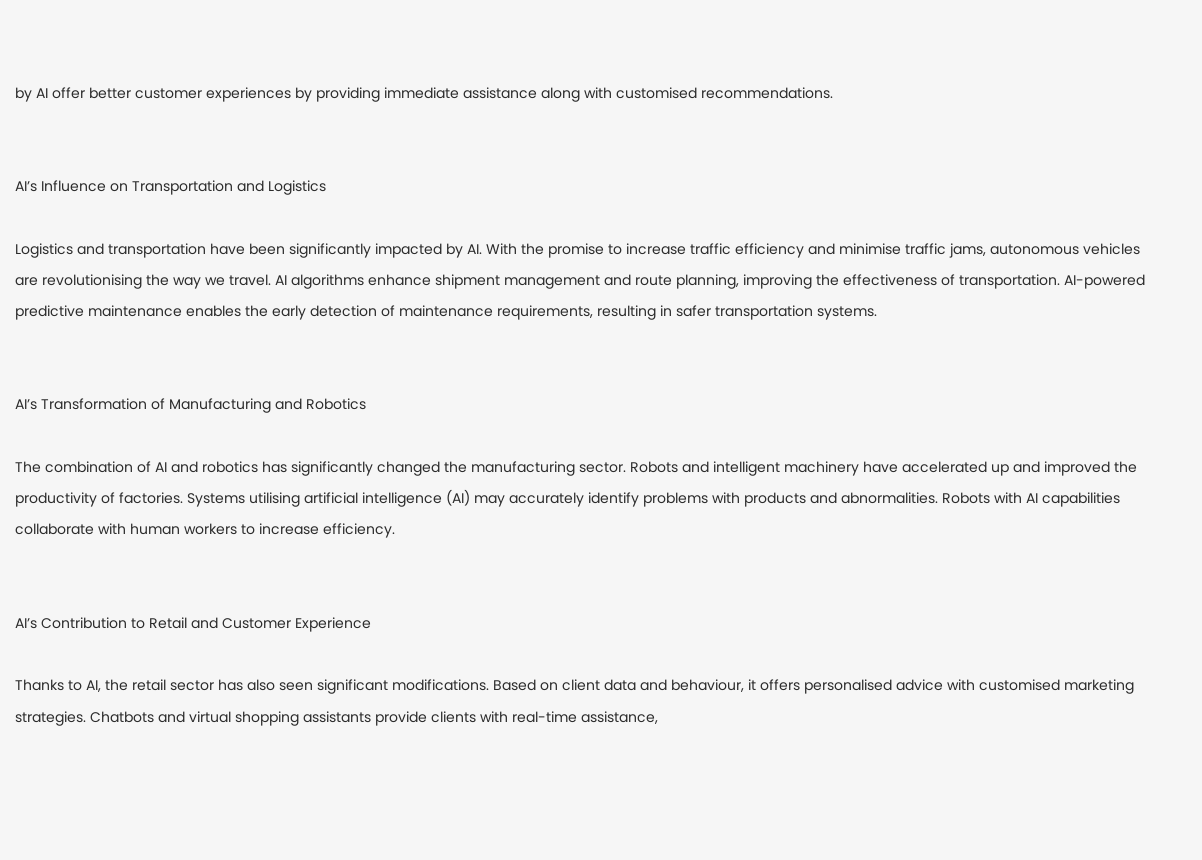by AI offer better customer experiences by providing immediate assistance along with customised recommendations.


AI’s Influence on Transportation and Logistics

Logistics and transportation have been significantly impacted by AI. With the promise to increase traffic efficiency and minimise traffic jams, autonomous vehicles are revolutionising the way we travel. AI algorithms enhance shipment management and route planning, improving the effectiveness of transportation. AI-powered predictive maintenance enables the early detection of maintenance requirements, resulting in safer transportation systems.


AI’s Transformation of Manufacturing and Robotics

The combination of AI and robotics has significantly changed the manufacturing sector. Robots and intelligent machinery have accelerated up and improved the productivity of factories. Systems utilising artificial intelligence (AI) may accurately identify problems with products and abnormalities. Robots with AI capabilities collaborate with human workers to increase efficiency.


AI’s Contribution to Retail and Customer Experience

Thanks to AI, the retail sector has also seen significant modifications. Based on client data and behaviour, it offers personalised advice with customised marketing strategies. Chatbots and virtual shopping assistants provide clients with real-time assistance,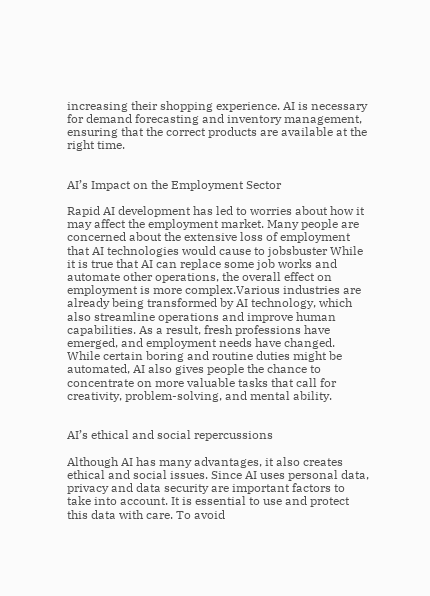increasing their shopping experience. AI is necessary for demand forecasting and inventory management, ensuring that the correct products are available at the right time.


AI’s Impact on the Employment Sector

Rapid AI development has led to worries about how it may affect the employment market. Many people are concerned about the extensive loss of employment that AI technologies would cause to jobsbuster While it is true that AI can replace some job works and automate other operations, the overall effect on employment is more complex.Various industries are already being transformed by AI technology, which also streamline operations and improve human capabilities. As a result, fresh professions have emerged, and employment needs have changed. While certain boring and routine duties might be automated, AI also gives people the chance to concentrate on more valuable tasks that call for creativity, problem-solving, and mental ability.


AI’s ethical and social repercussions

Although AI has many advantages, it also creates ethical and social issues. Since AI uses personal data, privacy and data security are important factors to take into account. It is essential to use and protect this data with care. To avoid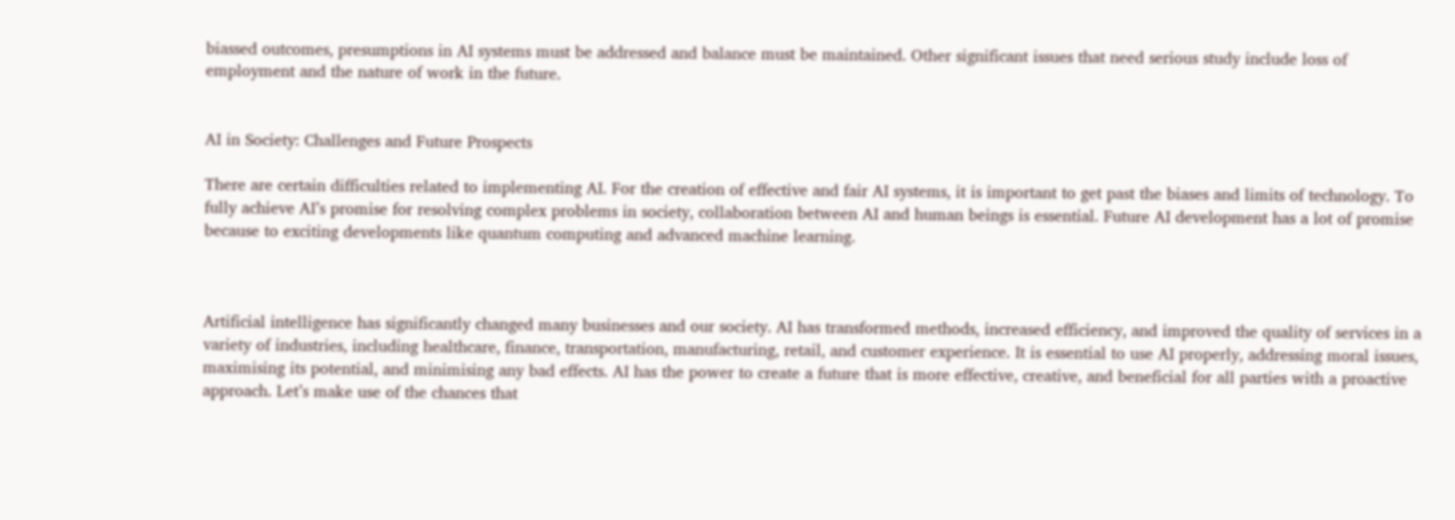biassed outcomes, presumptions in AI systems must be addressed and balance must be maintained. Other significant issues that need serious study include loss of employment and the nature of work in the future.


AI in Society: Challenges and Future Prospects

There are certain difficulties related to implementing AI. For the creation of effective and fair AI systems, it is important to get past the biases and limits of technology. To fully achieve AI’s promise for resolving complex problems in society, collaboration between AI and human beings is essential. Future AI development has a lot of promise because to exciting developments like quantum computing and advanced machine learning.



Artificial intelligence has significantly changed many businesses and our society. AI has transformed methods, increased efficiency, and improved the quality of services in a variety of industries, including healthcare, finance, transportation, manufacturing, retail, and customer experience. It is essential to use AI properly, addressing moral issues, maximising its potential, and minimising any bad effects. AI has the power to create a future that is more effective, creative, and beneficial for all parties with a proactive approach. Let’s make use of the chances that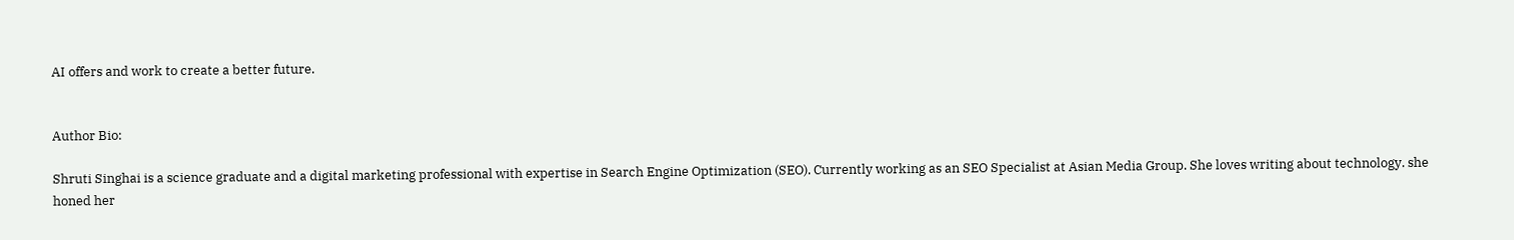AI offers and work to create a better future.


Author Bio:

Shruti Singhai is a science graduate and a digital marketing professional with expertise in Search Engine Optimization (SEO). Currently working as an SEO Specialist at Asian Media Group. She loves writing about technology. she honed her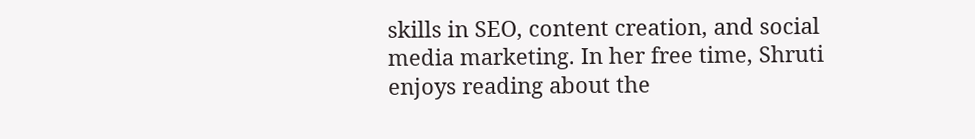skills in SEO, content creation, and social media marketing. In her free time, Shruti enjoys reading about the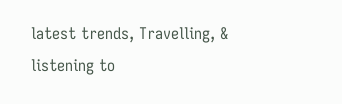latest trends, Travelling, & listening to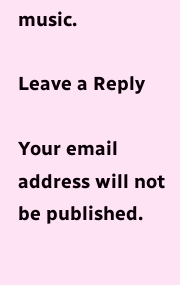music.

Leave a Reply

Your email address will not be published.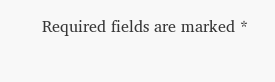Required fields are marked *